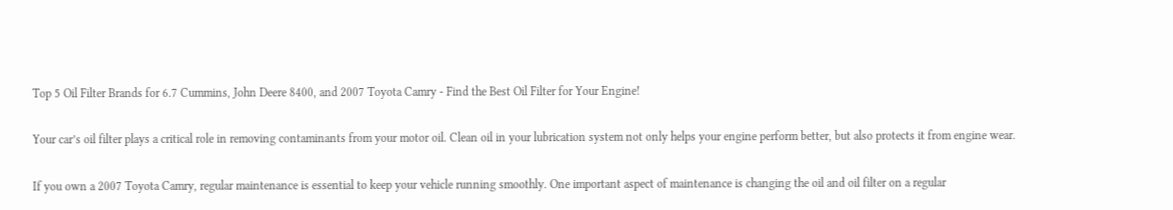Top 5 Oil Filter Brands for 6.7 Cummins, John Deere 8400, and 2007 Toyota Camry - Find the Best Oil Filter for Your Engine!

Your car’s oil filter plays a critical role in removing contaminants from your motor oil. Clean oil in your lubrication system not only helps your engine perform better, but also protects it from engine wear.

If you own a 2007 Toyota Camry, regular maintenance is essential to keep your vehicle running smoothly. One important aspect of maintenance is changing the oil and oil filter on a regular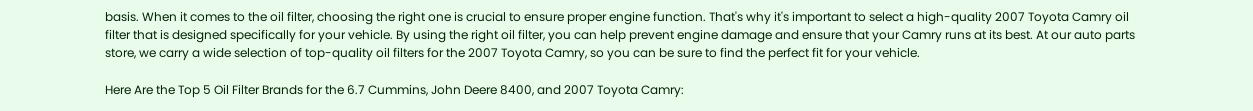basis. When it comes to the oil filter, choosing the right one is crucial to ensure proper engine function. That's why it's important to select a high-quality 2007 Toyota Camry oil filter that is designed specifically for your vehicle. By using the right oil filter, you can help prevent engine damage and ensure that your Camry runs at its best. At our auto parts store, we carry a wide selection of top-quality oil filters for the 2007 Toyota Camry, so you can be sure to find the perfect fit for your vehicle.

Here Are the Top 5 Oil Filter Brands for the 6.7 Cummins, John Deere 8400, and 2007 Toyota Camry: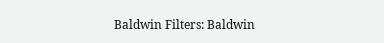Baldwin Filters: Baldwin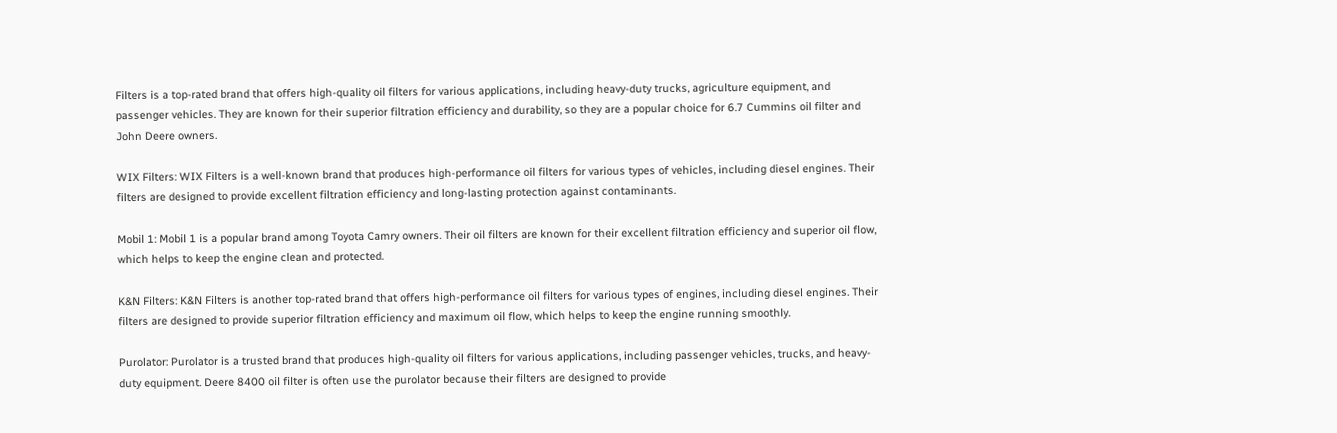Filters is a top-rated brand that offers high-quality oil filters for various applications, including heavy-duty trucks, agriculture equipment, and passenger vehicles. They are known for their superior filtration efficiency and durability, so they are a popular choice for 6.7 Cummins oil filter and John Deere owners.

WIX Filters: WIX Filters is a well-known brand that produces high-performance oil filters for various types of vehicles, including diesel engines. Their filters are designed to provide excellent filtration efficiency and long-lasting protection against contaminants.

Mobil 1: Mobil 1 is a popular brand among Toyota Camry owners. Their oil filters are known for their excellent filtration efficiency and superior oil flow, which helps to keep the engine clean and protected.

K&N Filters: K&N Filters is another top-rated brand that offers high-performance oil filters for various types of engines, including diesel engines. Their filters are designed to provide superior filtration efficiency and maximum oil flow, which helps to keep the engine running smoothly.

Purolator: Purolator is a trusted brand that produces high-quality oil filters for various applications, including passenger vehicles, trucks, and heavy-duty equipment. Deere 8400 oil filter is often use the purolator because their filters are designed to provide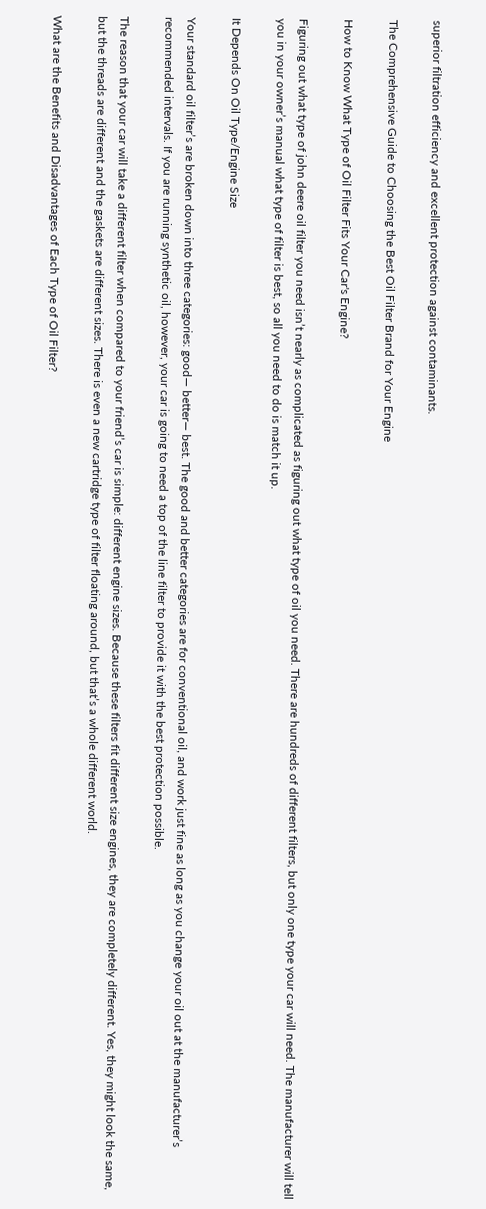superior filtration efficiency and excellent protection against contaminants.

The Comprehensive Guide to Choosing the Best Oil Filter Brand for Your Engine

How to Know What Type of Oil Filter Fits Your Car's Engine?

Figuring out what type of john deere oil filter you need isn’t nearly as complicated as figuring out what type of oil you need. There are hundreds of different filters, but only one type your car will need. The manufacturer will tell you in your owner’s manual what type of filter is best, so all you need to do is match it up.

It Depends On Oil Type/Engine Size

Your standard oil filter’s are broken down into three categories: good— better— best. The good and better categories are for conventional oil, and work just fine as long as you change your oil out at the manufacturer’s recommended intervals. If you are running synthetic oil, however, your car is going to need a top of the line filter to provide it with the best protection possible.

The reason that your car will take a different filter when compared to your friend’s car is simple: different engine sizes. Because these filters fit different size engines, they are completely different. Yes, they might look the same, but the threads are different and the gaskets are different sizes. There is even a new cartridge type of filter floating around, but that’s a whole different world.

What are the Benefits and Disadvantages of Each Type of Oil Filter?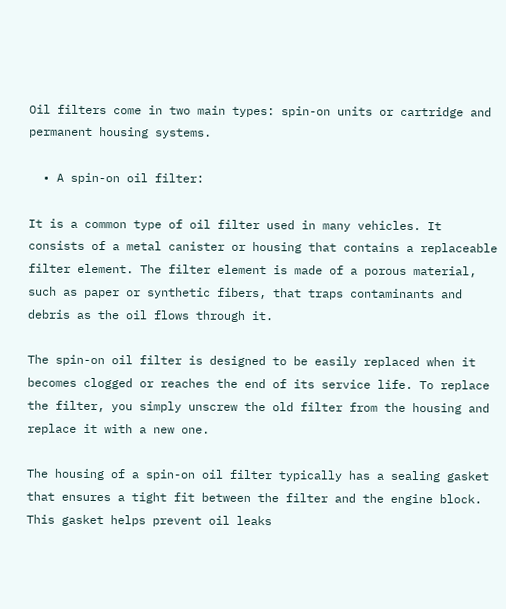Oil filters come in two main types: spin-on units or cartridge and permanent housing systems.

  • A spin-on oil filter:

It is a common type of oil filter used in many vehicles. It consists of a metal canister or housing that contains a replaceable filter element. The filter element is made of a porous material, such as paper or synthetic fibers, that traps contaminants and debris as the oil flows through it.

The spin-on oil filter is designed to be easily replaced when it becomes clogged or reaches the end of its service life. To replace the filter, you simply unscrew the old filter from the housing and replace it with a new one.

The housing of a spin-on oil filter typically has a sealing gasket that ensures a tight fit between the filter and the engine block. This gasket helps prevent oil leaks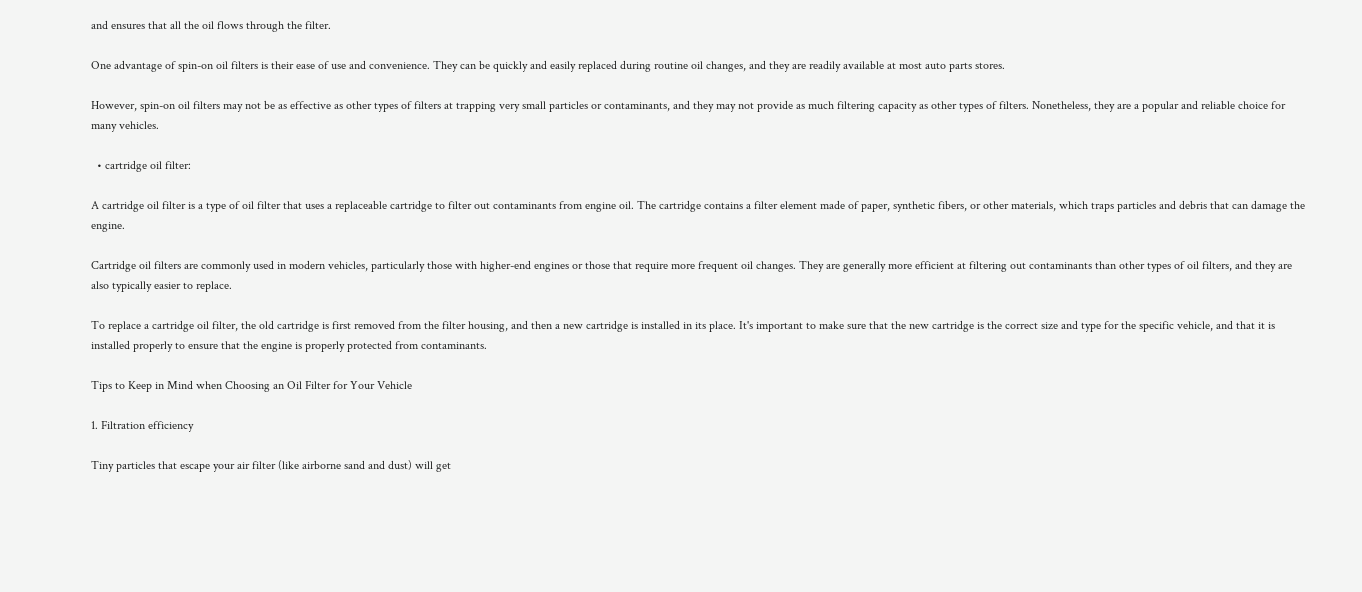and ensures that all the oil flows through the filter.

One advantage of spin-on oil filters is their ease of use and convenience. They can be quickly and easily replaced during routine oil changes, and they are readily available at most auto parts stores.

However, spin-on oil filters may not be as effective as other types of filters at trapping very small particles or contaminants, and they may not provide as much filtering capacity as other types of filters. Nonetheless, they are a popular and reliable choice for many vehicles.

  • cartridge oil filter:

A cartridge oil filter is a type of oil filter that uses a replaceable cartridge to filter out contaminants from engine oil. The cartridge contains a filter element made of paper, synthetic fibers, or other materials, which traps particles and debris that can damage the engine.

Cartridge oil filters are commonly used in modern vehicles, particularly those with higher-end engines or those that require more frequent oil changes. They are generally more efficient at filtering out contaminants than other types of oil filters, and they are also typically easier to replace.

To replace a cartridge oil filter, the old cartridge is first removed from the filter housing, and then a new cartridge is installed in its place. It's important to make sure that the new cartridge is the correct size and type for the specific vehicle, and that it is installed properly to ensure that the engine is properly protected from contaminants.

Tips to Keep in Mind when Choosing an Oil Filter for Your Vehicle

1. Filtration efficiency

Tiny particles that escape your air filter (like airborne sand and dust) will get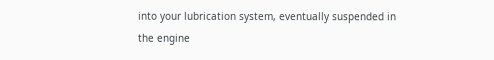into your lubrication system, eventually suspended in the engine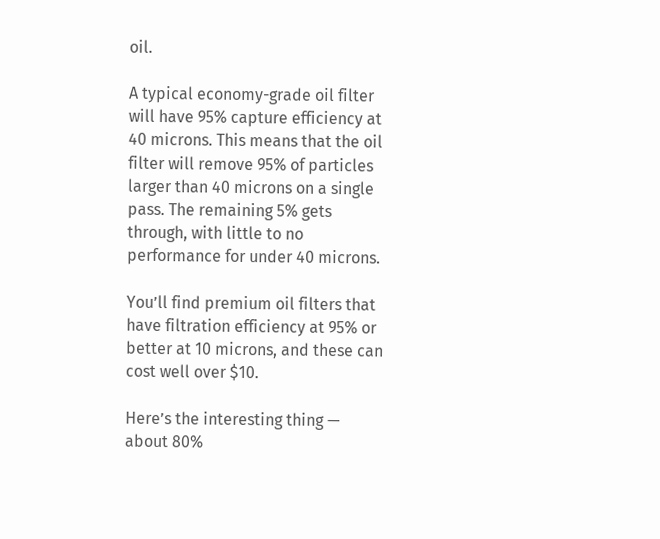oil.

A typical economy-grade oil filter will have 95% capture efficiency at 40 microns. This means that the oil filter will remove 95% of particles larger than 40 microns on a single pass. The remaining 5% gets through, with little to no performance for under 40 microns.

You’ll find premium oil filters that have filtration efficiency at 95% or better at 10 microns, and these can cost well over $10.

Here’s the interesting thing — about 80%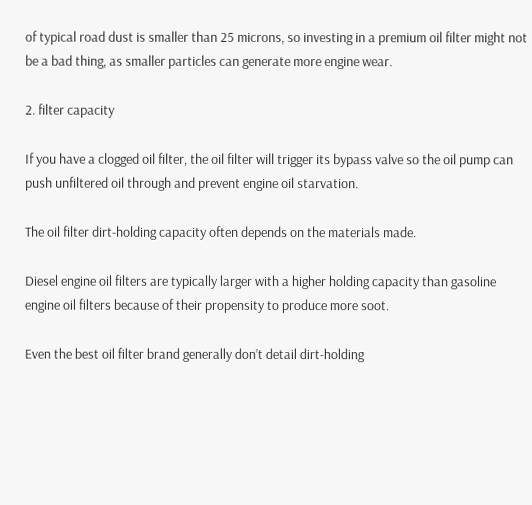of typical road dust is smaller than 25 microns, so investing in a premium oil filter might not be a bad thing, as smaller particles can generate more engine wear.

2. filter capacity

If you have a clogged oil filter, the oil filter will trigger its bypass valve so the oil pump can push unfiltered oil through and prevent engine oil starvation.

The oil filter dirt-holding capacity often depends on the materials made.

Diesel engine oil filters are typically larger with a higher holding capacity than gasoline engine oil filters because of their propensity to produce more soot.

Even the best oil filter brand generally don’t detail dirt-holding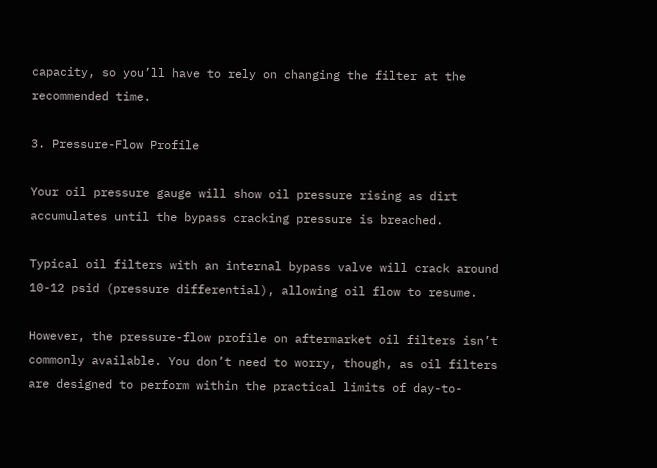capacity, so you’ll have to rely on changing the filter at the recommended time.

3. Pressure-Flow Profile

Your oil pressure gauge will show oil pressure rising as dirt accumulates until the bypass cracking pressure is breached.

Typical oil filters with an internal bypass valve will crack around 10-12 psid (pressure differential), allowing oil flow to resume.

However, the pressure-flow profile on aftermarket oil filters isn’t commonly available. You don’t need to worry, though, as oil filters are designed to perform within the practical limits of day-to-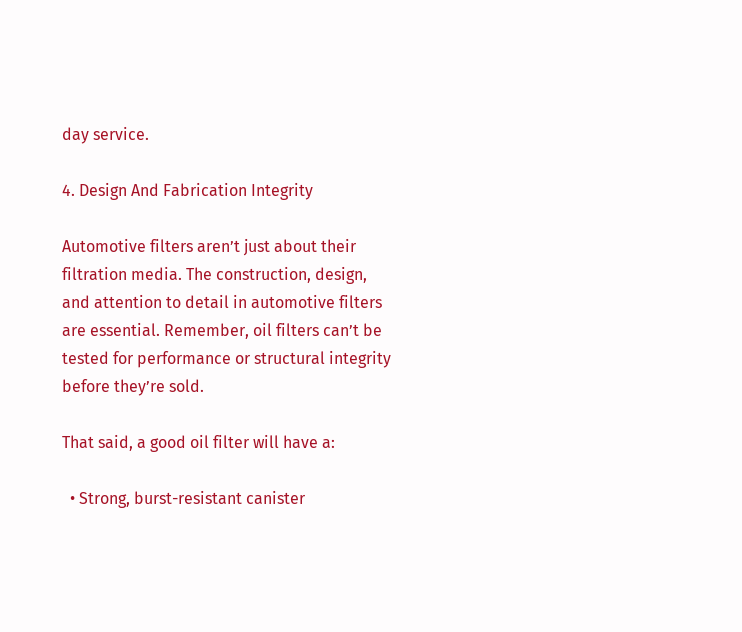day service.

4. Design And Fabrication Integrity

Automotive filters aren’t just about their filtration media. The construction, design, and attention to detail in automotive filters are essential. Remember, oil filters can’t be tested for performance or structural integrity before they’re sold.

That said, a good oil filter will have a:

  • Strong, burst-resistant canister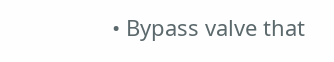• Bypass valve that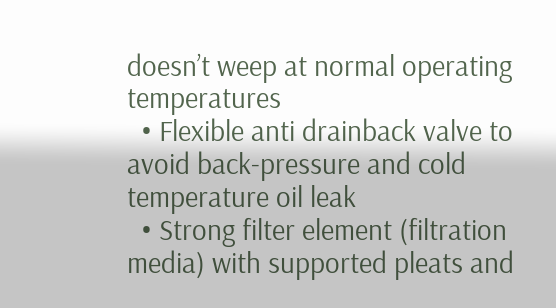doesn’t weep at normal operating temperatures
  • Flexible anti drainback valve to avoid back-pressure and cold temperature oil leak
  • Strong filter element (filtration media) with supported pleats and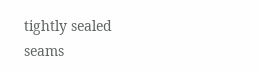tightly sealed seams